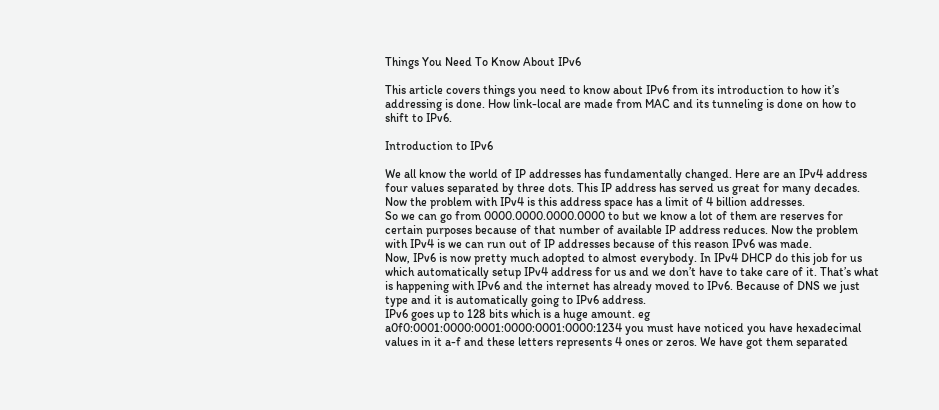Things You Need To Know About IPv6

This article covers things you need to know about IPv6 from its introduction to how it’s addressing is done. How link-local are made from MAC and its tunneling is done on how to shift to IPv6.

Introduction to IPv6

We all know the world of IP addresses has fundamentally changed. Here are an IPv4 address four values separated by three dots. This IP address has served us great for many decades. Now the problem with IPv4 is this address space has a limit of 4 billion addresses.
So we can go from 0000.0000.0000.0000 to but we know a lot of them are reserves for certain purposes because of that number of available IP address reduces. Now the problem with IPv4 is we can run out of IP addresses because of this reason IPv6 was made.
Now, IPv6 is now pretty much adopted to almost everybody. In IPv4 DHCP do this job for us which automatically setup IPv4 address for us and we don’t have to take care of it. That’s what is happening with IPv6 and the internet has already moved to IPv6. Because of DNS we just type and it is automatically going to IPv6 address.
IPv6 goes up to 128 bits which is a huge amount. eg a0f0:0001:0000:0001:0000:0001:0000:1234 you must have noticed you have hexadecimal values in it a-f and these letters represents 4 ones or zeros. We have got them separated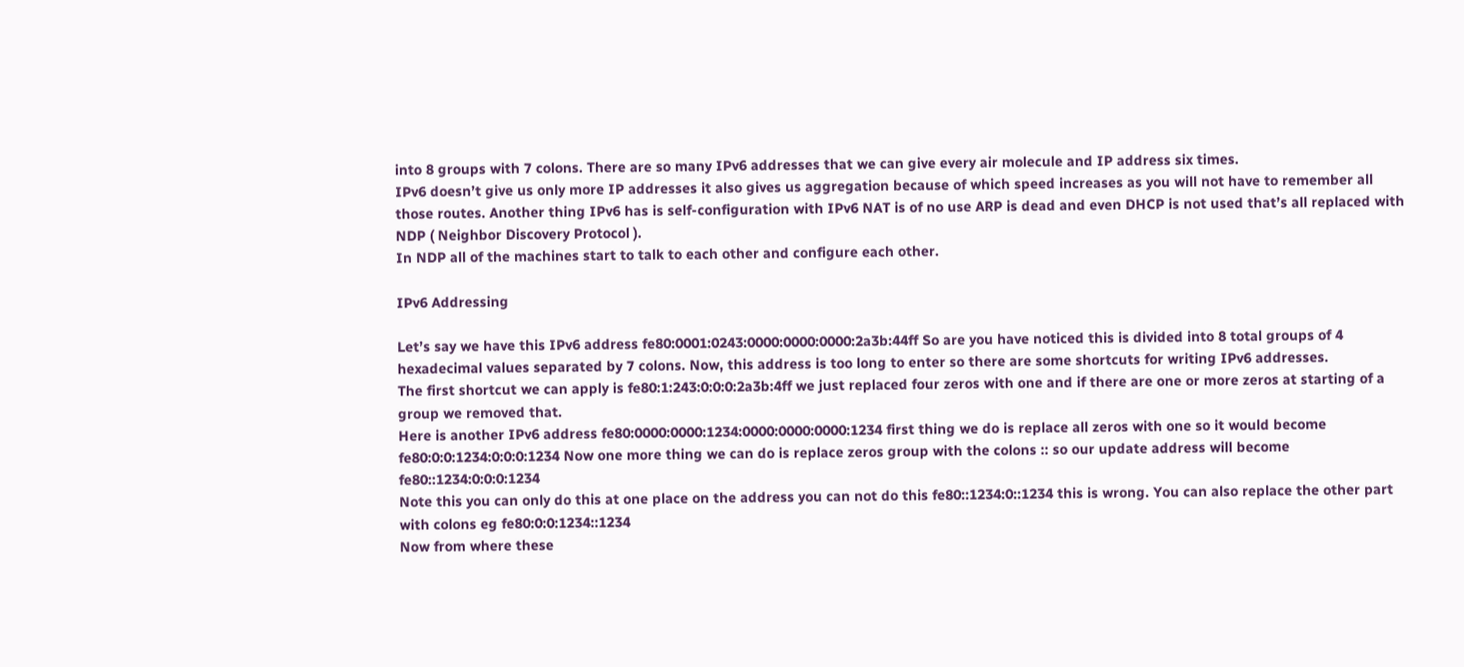into 8 groups with 7 colons. There are so many IPv6 addresses that we can give every air molecule and IP address six times.
IPv6 doesn’t give us only more IP addresses it also gives us aggregation because of which speed increases as you will not have to remember all those routes. Another thing IPv6 has is self-configuration with IPv6 NAT is of no use ARP is dead and even DHCP is not used that’s all replaced with NDP ( Neighbor Discovery Protocol ).
In NDP all of the machines start to talk to each other and configure each other.

IPv6 Addressing

Let’s say we have this IPv6 address fe80:0001:0243:0000:0000:0000:2a3b:44ff So are you have noticed this is divided into 8 total groups of 4 hexadecimal values separated by 7 colons. Now, this address is too long to enter so there are some shortcuts for writing IPv6 addresses.
The first shortcut we can apply is fe80:1:243:0:0:0:2a3b:4ff we just replaced four zeros with one and if there are one or more zeros at starting of a group we removed that.
Here is another IPv6 address fe80:0000:0000:1234:0000:0000:0000:1234 first thing we do is replace all zeros with one so it would become fe80:0:0:1234:0:0:0:1234 Now one more thing we can do is replace zeros group with the colons :: so our update address will become fe80::1234:0:0:0:1234
Note this you can only do this at one place on the address you can not do this fe80::1234:0::1234 this is wrong. You can also replace the other part with colons eg fe80:0:0:1234::1234
Now from where these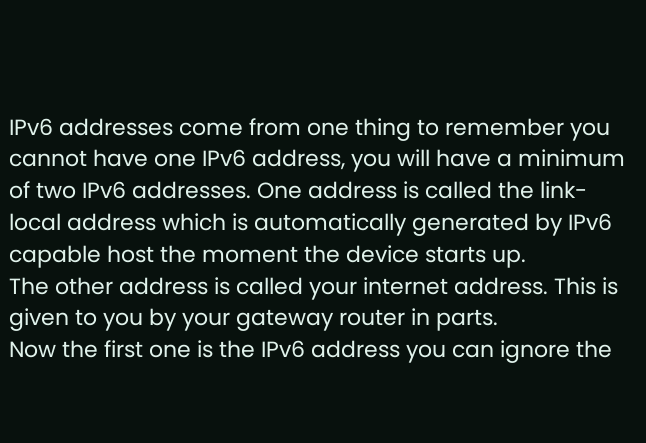IPv6 addresses come from one thing to remember you cannot have one IPv6 address, you will have a minimum of two IPv6 addresses. One address is called the link-local address which is automatically generated by IPv6 capable host the moment the device starts up.
The other address is called your internet address. This is given to you by your gateway router in parts.
Now the first one is the IPv6 address you can ignore the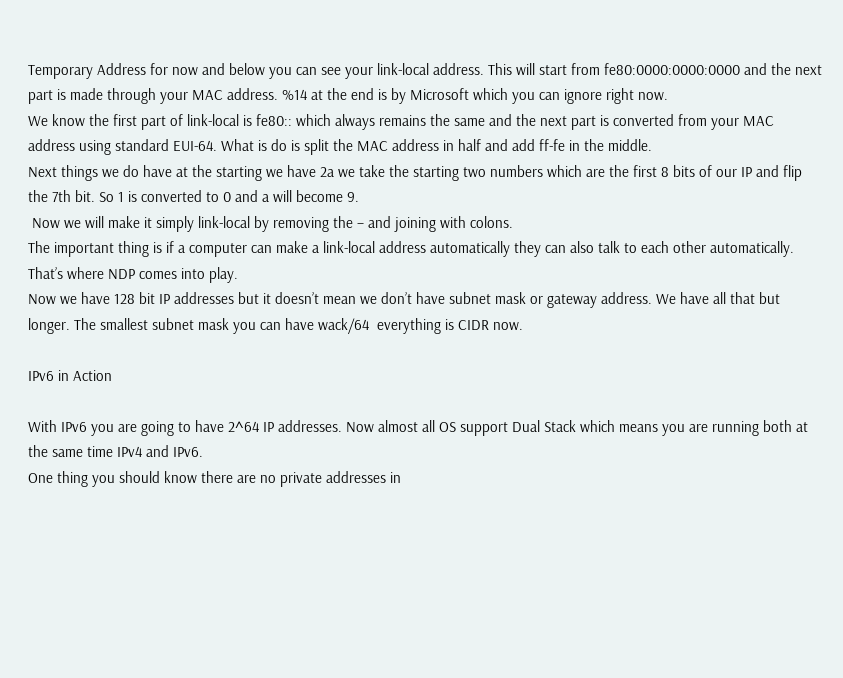Temporary Address for now and below you can see your link-local address. This will start from fe80:0000:0000:0000 and the next part is made through your MAC address. %14 at the end is by Microsoft which you can ignore right now.
We know the first part of link-local is fe80:: which always remains the same and the next part is converted from your MAC address using standard EUI-64. What is do is split the MAC address in half and add ff-fe in the middle.
Next things we do have at the starting we have 2a we take the starting two numbers which are the first 8 bits of our IP and flip the 7th bit. So 1 is converted to 0 and a will become 9.
 Now we will make it simply link-local by removing the – and joining with colons.
The important thing is if a computer can make a link-local address automatically they can also talk to each other automatically. That’s where NDP comes into play.
Now we have 128 bit IP addresses but it doesn’t mean we don’t have subnet mask or gateway address. We have all that but longer. The smallest subnet mask you can have wack/64  everything is CIDR now.

IPv6 in Action

With IPv6 you are going to have 2^64 IP addresses. Now almost all OS support Dual Stack which means you are running both at the same time IPv4 and IPv6.
One thing you should know there are no private addresses in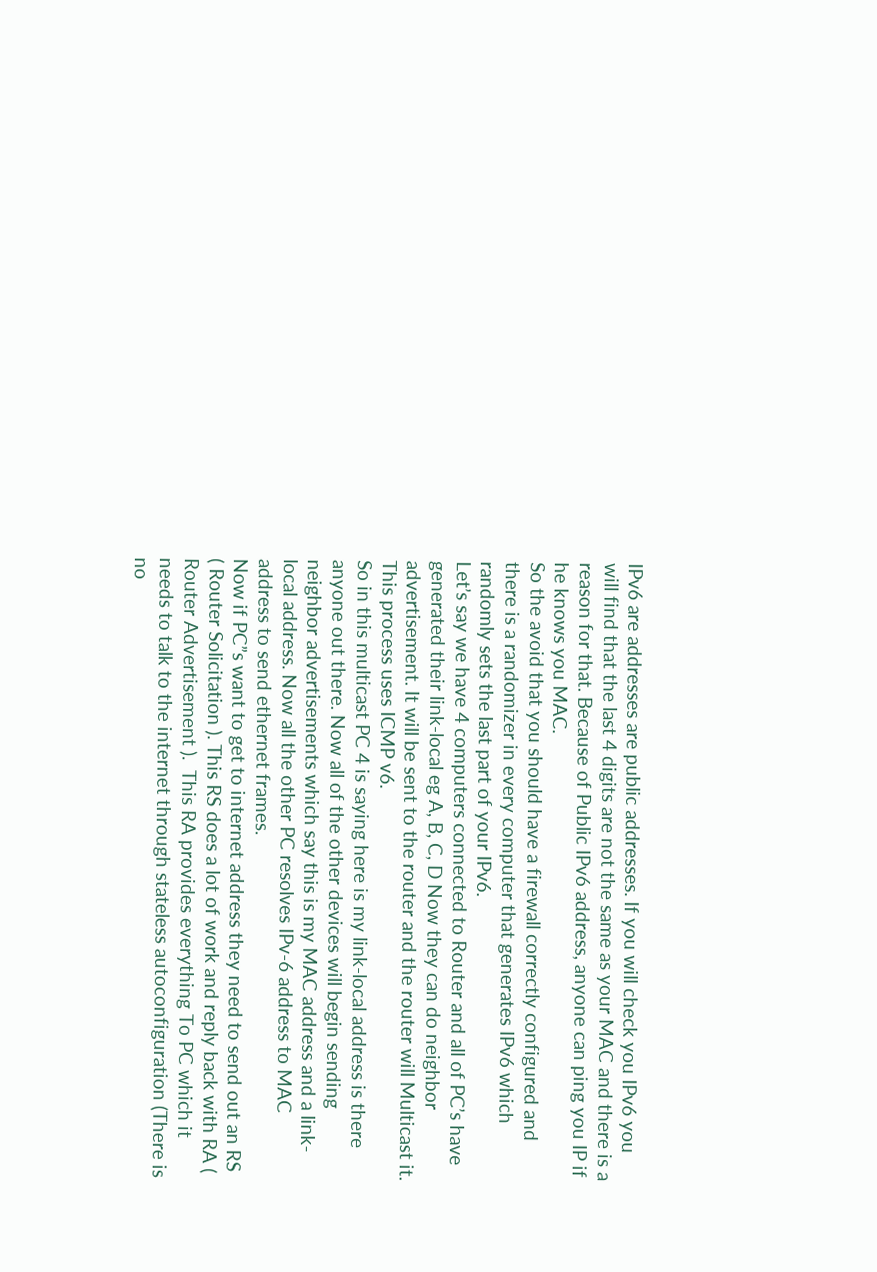IPv6 are addresses are public addresses. If you will check you IPv6 you will find that the last 4 digits are not the same as your MAC and there is a reason for that. Because of Public IPv6 address, anyone can ping you IP if he knows you MAC.
So the avoid that you should have a firewall correctly configured and there is a randomizer in every computer that generates IPv6 which randomly sets the last part of your IPv6.
Let’s say we have 4 computers connected to Router and all of PC’s have generated their link-local eg A, B, C, D Now they can do neighbor advertisement. It will be sent to the router and the router will Multicast it. This process uses ICMP v6.
So in this multicast PC 4 is saying here is my link-local address is there anyone out there. Now all of the other devices will begin sending neighbor advertisements which say this is my MAC address and a link-local address. Now all the other PC resolves IPv-6 address to MAC address to send ethernet frames.
Now if PC”s want to get to internet address they need to send out an RS ( Router Solicitation ). This RS does a lot of work and reply back with RA ( Router Advertisement ).  This RA provides everything To PC which it needs to talk to the internet through stateless autoconfiguration (There is no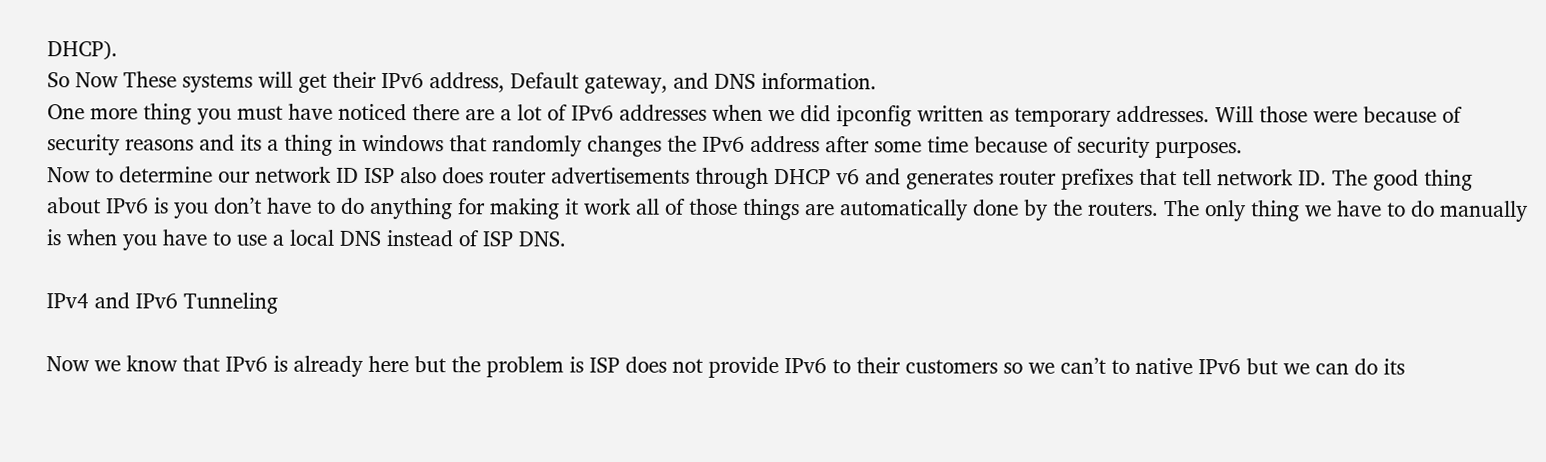DHCP).
So Now These systems will get their IPv6 address, Default gateway, and DNS information.
One more thing you must have noticed there are a lot of IPv6 addresses when we did ipconfig written as temporary addresses. Will those were because of security reasons and its a thing in windows that randomly changes the IPv6 address after some time because of security purposes.
Now to determine our network ID ISP also does router advertisements through DHCP v6 and generates router prefixes that tell network ID. The good thing about IPv6 is you don’t have to do anything for making it work all of those things are automatically done by the routers. The only thing we have to do manually is when you have to use a local DNS instead of ISP DNS.

IPv4 and IPv6 Tunneling

Now we know that IPv6 is already here but the problem is ISP does not provide IPv6 to their customers so we can’t to native IPv6 but we can do its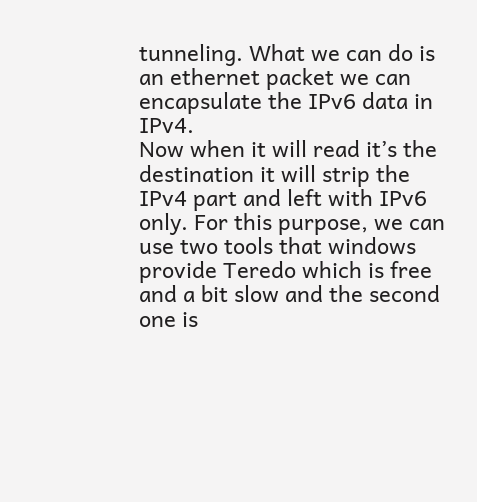tunneling. What we can do is an ethernet packet we can encapsulate the IPv6 data in IPv4.
Now when it will read it’s the destination it will strip the IPv4 part and left with IPv6 only. For this purpose, we can use two tools that windows provide Teredo which is free and a bit slow and the second one is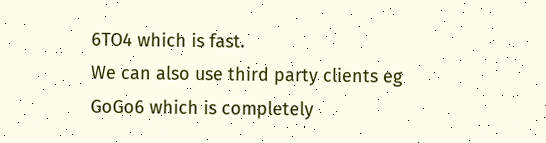6TO4 which is fast.
We can also use third party clients eg GoGo6 which is completely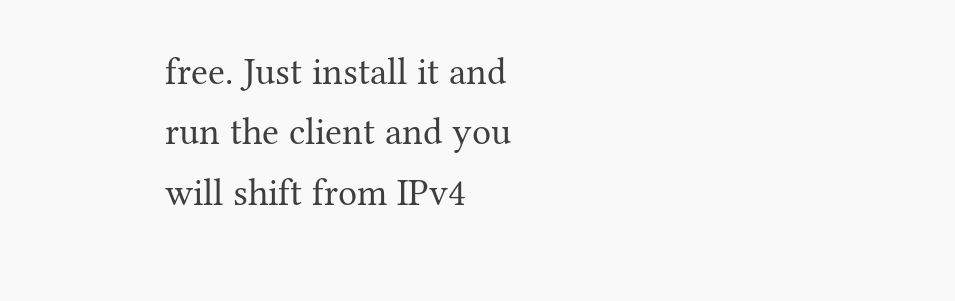free. Just install it and run the client and you will shift from IPv4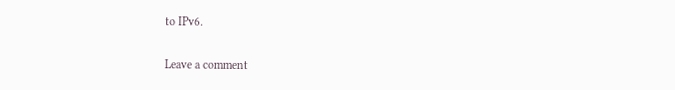to IPv6.

Leave a comment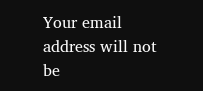Your email address will not be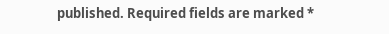published. Required fields are marked *